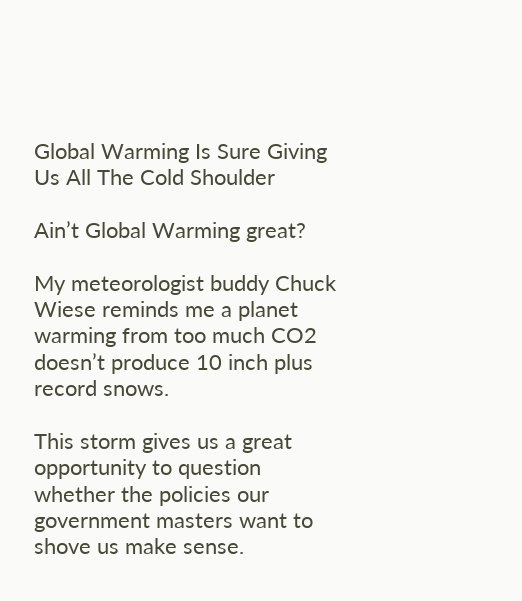Global Warming Is Sure Giving Us All The Cold Shoulder

Ain’t Global Warming great?

My meteorologist buddy Chuck Wiese reminds me a planet warming from too much CO2 doesn’t produce 10 inch plus record snows.

This storm gives us a great opportunity to question whether the policies our government masters want to shove us make sense.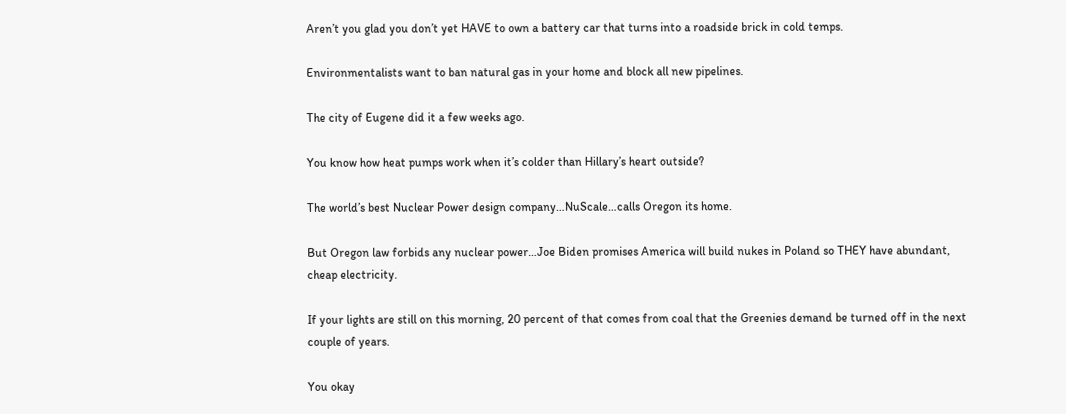Aren’t you glad you don’t yet HAVE to own a battery car that turns into a roadside brick in cold temps.

Environmentalists want to ban natural gas in your home and block all new pipelines.

The city of Eugene did it a few weeks ago.

You know how heat pumps work when it’s colder than Hillary’s heart outside?

The world’s best Nuclear Power design company…NuScale…calls Oregon its home.

But Oregon law forbids any nuclear power…Joe Biden promises America will build nukes in Poland so THEY have abundant, cheap electricity.

If your lights are still on this morning, 20 percent of that comes from coal that the Greenies demand be turned off in the next couple of years.

You okay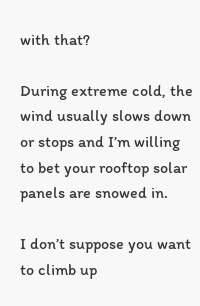with that?

During extreme cold, the wind usually slows down or stops and I’m willing to bet your rooftop solar panels are snowed in.

I don’t suppose you want to climb up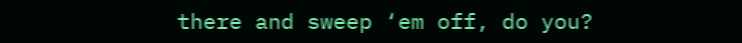there and sweep ‘em off, do you?